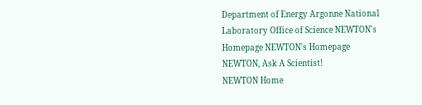Department of Energy Argonne National Laboratory Office of Science NEWTON's Homepage NEWTON's Homepage
NEWTON, Ask A Scientist!
NEWTON Home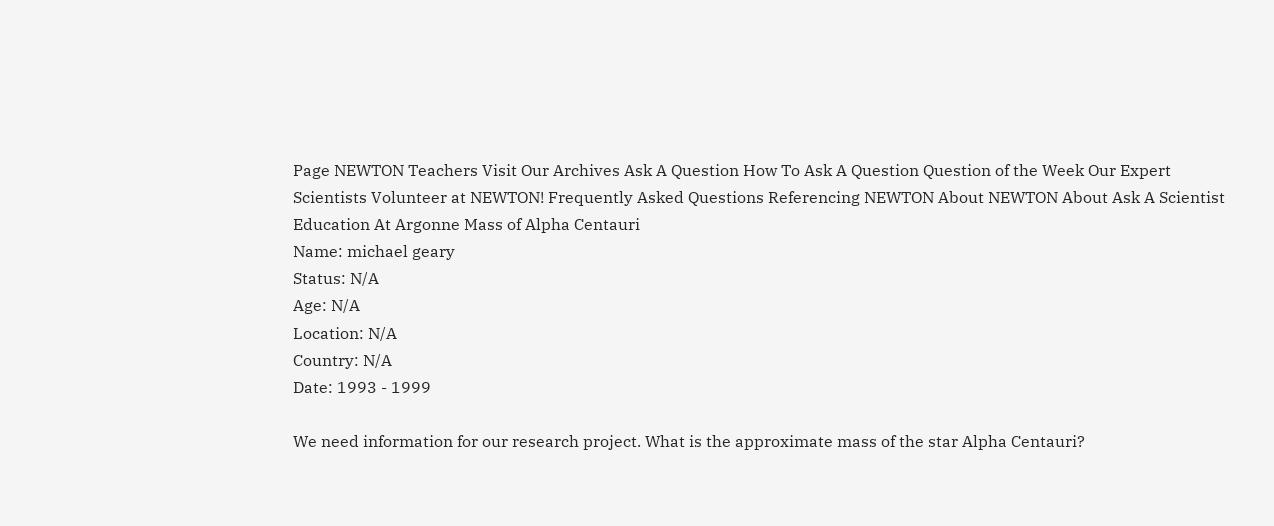Page NEWTON Teachers Visit Our Archives Ask A Question How To Ask A Question Question of the Week Our Expert Scientists Volunteer at NEWTON! Frequently Asked Questions Referencing NEWTON About NEWTON About Ask A Scientist Education At Argonne Mass of Alpha Centauri
Name: michael geary
Status: N/A
Age: N/A
Location: N/A
Country: N/A
Date: 1993 - 1999

We need information for our research project. What is the approximate mass of the star Alpha Centauri?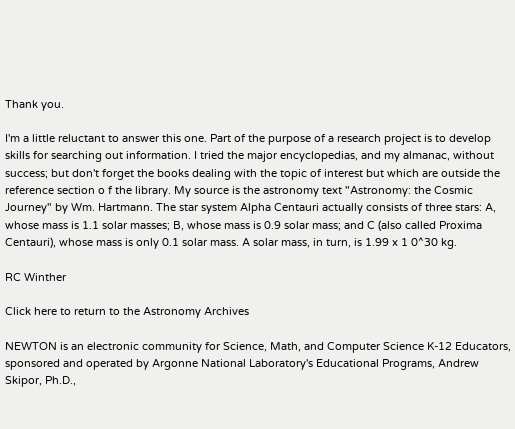Thank you.

I'm a little reluctant to answer this one. Part of the purpose of a research project is to develop skills for searching out information. I tried the major encyclopedias, and my almanac, without success; but don't forget the books dealing with the topic of interest but which are outside the reference section o f the library. My source is the astronomy text "Astronomy: the Cosmic Journey" by Wm. Hartmann. The star system Alpha Centauri actually consists of three stars: A, whose mass is 1.1 solar masses; B, whose mass is 0.9 solar mass; and C (also called Proxima Centauri), whose mass is only 0.1 solar mass. A solar mass, in turn, is 1.99 x 1 0^30 kg.

RC Winther

Click here to return to the Astronomy Archives

NEWTON is an electronic community for Science, Math, and Computer Science K-12 Educators, sponsored and operated by Argonne National Laboratory's Educational Programs, Andrew Skipor, Ph.D.,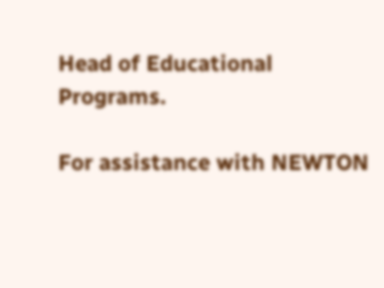Head of Educational Programs.

For assistance with NEWTON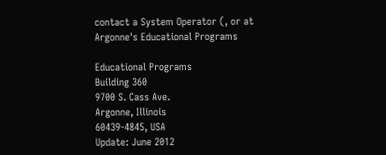contact a System Operator (, or at Argonne's Educational Programs

Educational Programs
Building 360
9700 S. Cass Ave.
Argonne, Illinois
60439-4845, USA
Update: June 2012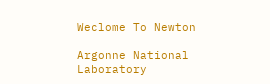Weclome To Newton

Argonne National Laboratory